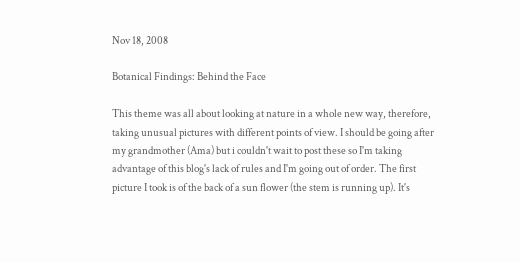Nov 18, 2008

Botanical Findings: Behind the Face

This theme was all about looking at nature in a whole new way, therefore, taking unusual pictures with different points of view. I should be going after my grandmother (Ama) but i couldn't wait to post these so I'm taking advantage of this blog's lack of rules and I'm going out of order. The first picture I took is of the back of a sun flower (the stem is running up). It's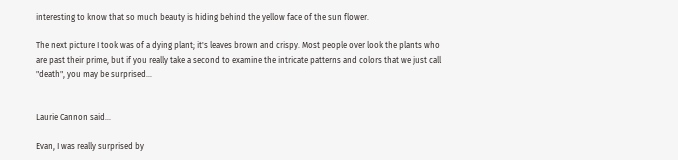interesting to know that so much beauty is hiding behind the yellow face of the sun flower.

The next picture I took was of a dying plant; it's leaves brown and crispy. Most people over look the plants who are past their prime, but if you really take a second to examine the intricate patterns and colors that we just call "death", you may be surprised...


Laurie Cannon said...

Evan, I was really surprised by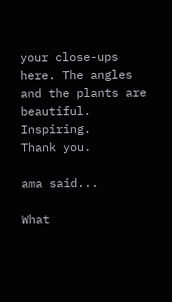your close-ups here. The angles and the plants are beautiful. Inspiring.
Thank you.

ama said...

What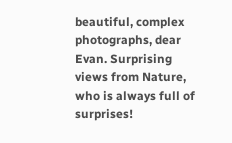beautiful, complex photographs, dear Evan. Surprising views from Nature, who is always full of surprises!